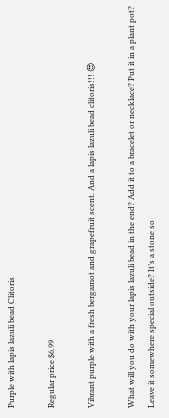Purple with lapis lazuli bead Clitoris

Regular price $6.99

Vibrant purple with a fresh bergamot and grapefruit scent. And a lapis lazuli bead clitoris!!! 😍

What will you do with your lapis lazuli bead in the end? Add it to a bracelet or necklace? Put it in a plant pot? Leave it somewhere special outside? It’s a stone so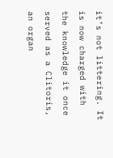it’s not littering. It is now charged with the knowledge it once served as a Clitoris, an organ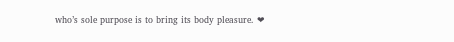who’s sole purpose is to bring its body pleasure. ❤